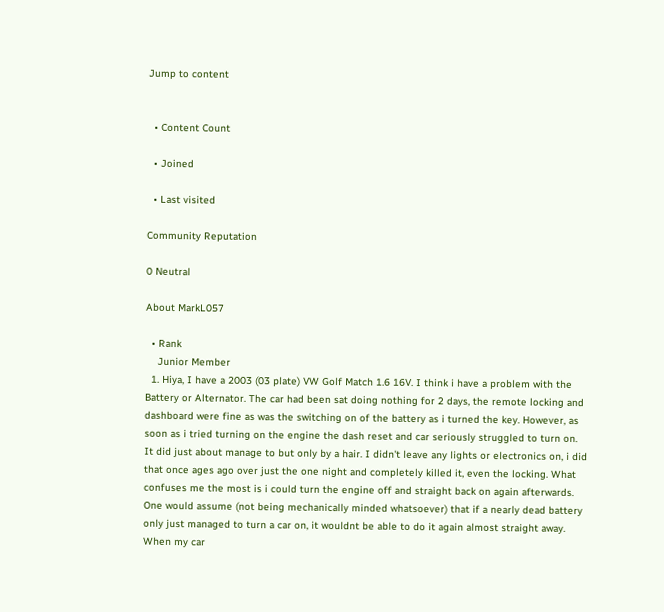Jump to content


  • Content Count

  • Joined

  • Last visited

Community Reputation

0 Neutral

About MarkL057

  • Rank
    Junior Member
  1. Hiya, I have a 2003 (03 plate) VW Golf Match 1.6 16V. I think i have a problem with the Battery or Alternator. The car had been sat doing nothing for 2 days, the remote locking and dashboard were fine as was the switching on of the battery as i turned the key. However, as soon as i tried turning on the engine the dash reset and car seriously struggled to turn on. It did just about manage to but only by a hair. I didn't leave any lights or electronics on, i did that once ages ago over just the one night and completely killed it, even the locking. What confuses me the most is i could turn the engine off and straight back on again afterwards. One would assume (not being mechanically minded whatsoever) that if a nearly dead battery only just managed to turn a car on, it wouldnt be able to do it again almost straight away. When my car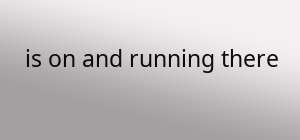is on and running there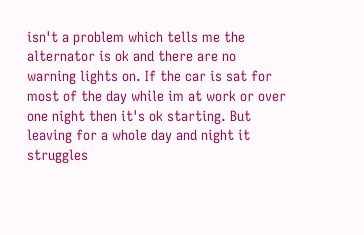isn't a problem which tells me the alternator is ok and there are no warning lights on. If the car is sat for most of the day while im at work or over one night then it's ok starting. But leaving for a whole day and night it struggles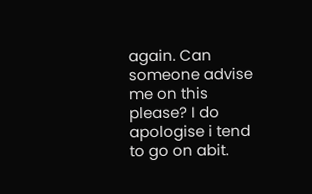again. Can someone advise me on this please? I do apologise i tend to go on abit.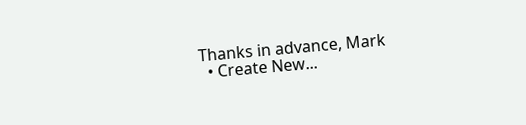Thanks in advance, Mark
  • Create New...